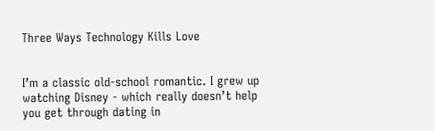Three Ways Technology Kills Love


I’m a classic old-school romantic. I grew up watching Disney - which really doesn’t help you get through dating in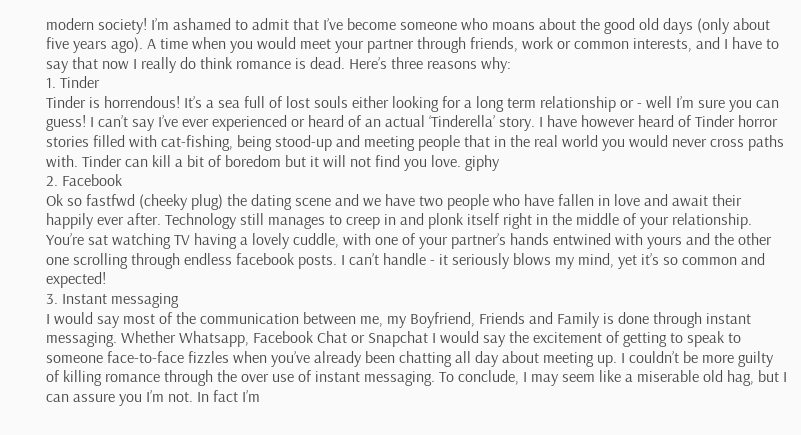modern society! I’m ashamed to admit that I’ve become someone who moans about the good old days (only about five years ago). A time when you would meet your partner through friends, work or common interests, and I have to say that now I really do think romance is dead. Here’s three reasons why:
1. Tinder
Tinder is horrendous! It’s a sea full of lost souls either looking for a long term relationship or - well I’m sure you can guess! I can’t say I’ve ever experienced or heard of an actual ‘Tinderella’ story. I have however heard of Tinder horror stories filled with cat-fishing, being stood-up and meeting people that in the real world you would never cross paths with. Tinder can kill a bit of boredom but it will not find you love. giphy
2. Facebook
Ok so fastfwd (cheeky plug) the dating scene and we have two people who have fallen in love and await their happily ever after. Technology still manages to creep in and plonk itself right in the middle of your relationship. You’re sat watching TV having a lovely cuddle, with one of your partner’s hands entwined with yours and the other one scrolling through endless facebook posts. I can’t handle - it seriously blows my mind, yet it’s so common and expected!
3. Instant messaging
I would say most of the communication between me, my Boyfriend, Friends and Family is done through instant messaging. Whether Whatsapp, Facebook Chat or Snapchat I would say the excitement of getting to speak to someone face-to-face fizzles when you’ve already been chatting all day about meeting up. I couldn’t be more guilty of killing romance through the over use of instant messaging. To conclude, I may seem like a miserable old hag, but I can assure you I’m not. In fact I’m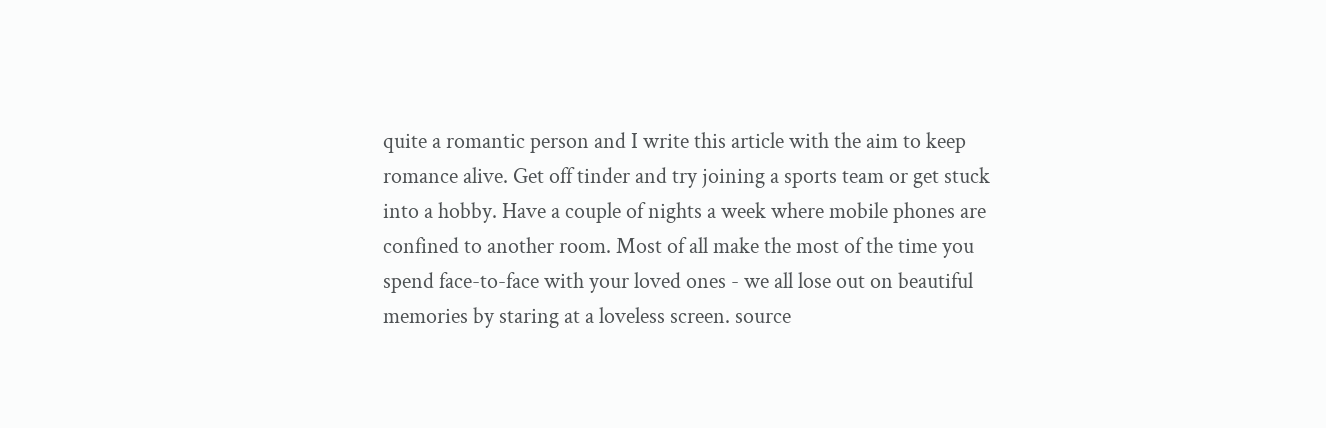quite a romantic person and I write this article with the aim to keep romance alive. Get off tinder and try joining a sports team or get stuck into a hobby. Have a couple of nights a week where mobile phones are confined to another room. Most of all make the most of the time you spend face-to-face with your loved ones - we all lose out on beautiful memories by staring at a loveless screen. source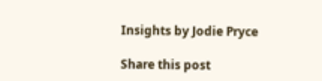Insights by Jodie Pryce

Share this post